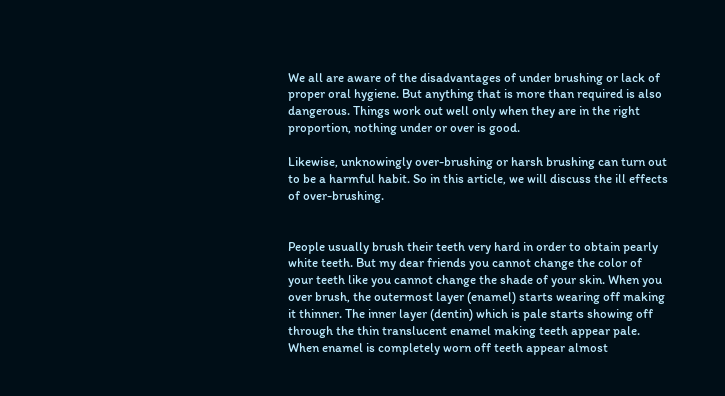We all are aware of the disadvantages of under brushing or lack of proper oral hygiene. But anything that is more than required is also dangerous. Things work out well only when they are in the right proportion, nothing under or over is good.

Likewise, unknowingly over-brushing or harsh brushing can turn out to be a harmful habit. So in this article, we will discuss the ill effects of over-brushing.


People usually brush their teeth very hard in order to obtain pearly white teeth. But my dear friends you cannot change the color of your teeth like you cannot change the shade of your skin. When you over brush, the outermost layer (enamel) starts wearing off making it thinner. The inner layer (dentin) which is pale starts showing off through the thin translucent enamel making teeth appear pale. When enamel is completely worn off teeth appear almost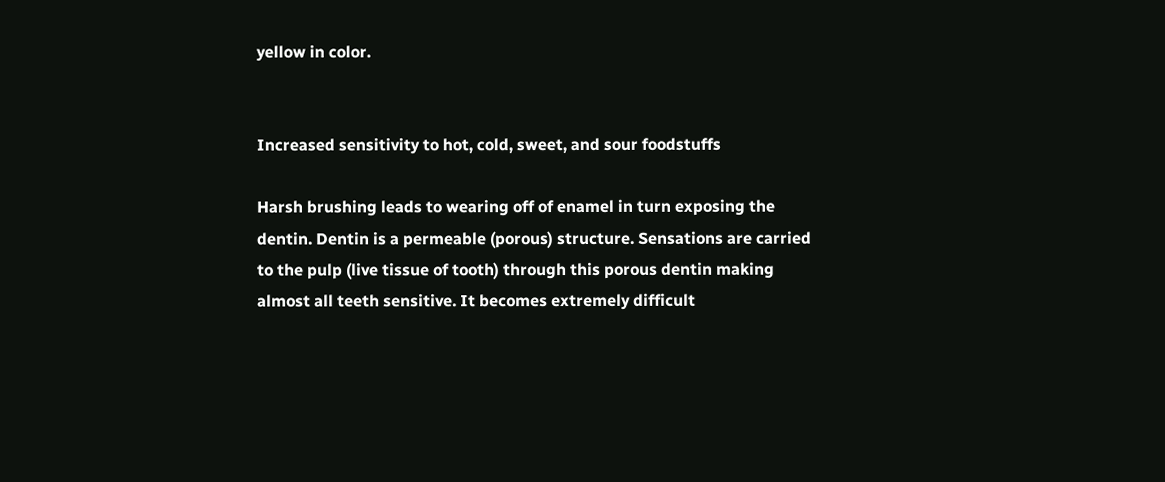yellow in color.


Increased sensitivity to hot, cold, sweet, and sour foodstuffs

Harsh brushing leads to wearing off of enamel in turn exposing the dentin. Dentin is a permeable (porous) structure. Sensations are carried to the pulp (live tissue of tooth) through this porous dentin making almost all teeth sensitive. It becomes extremely difficult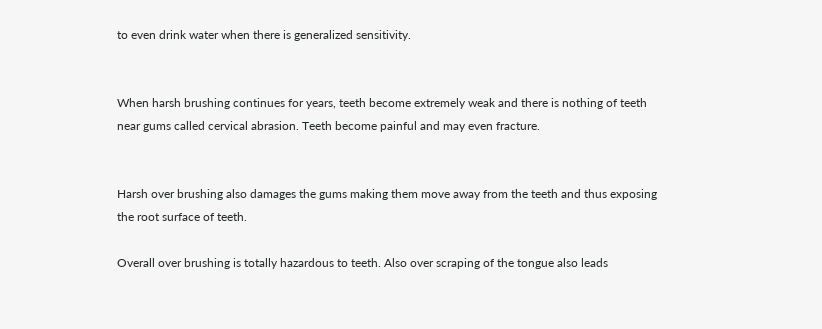to even drink water when there is generalized sensitivity.


When harsh brushing continues for years, teeth become extremely weak and there is nothing of teeth near gums called cervical abrasion. Teeth become painful and may even fracture.


Harsh over brushing also damages the gums making them move away from the teeth and thus exposing the root surface of teeth.

Overall over brushing is totally hazardous to teeth. Also over scraping of the tongue also leads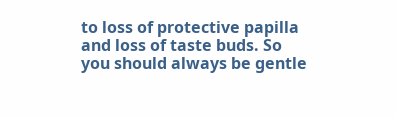to loss of protective papilla and loss of taste buds. So you should always be gentle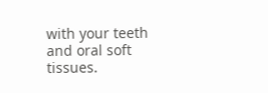with your teeth and oral soft tissues.